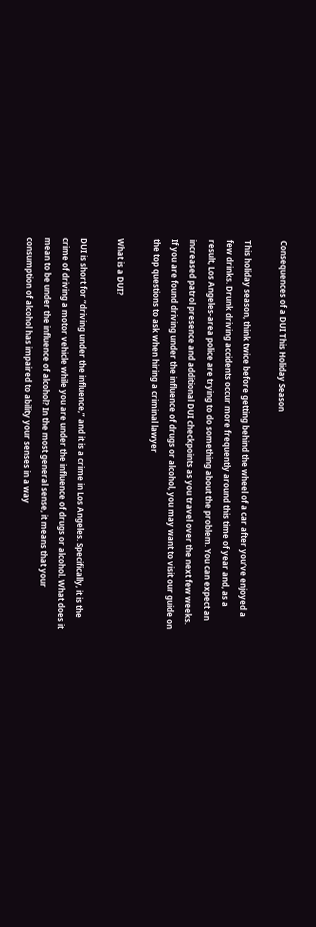Consequences of a DUI This Holiday Season

This holiday season, think twice before getting behind the wheel of a car after you’ve enjoyed a few drinks. Drunk driving accidents occur more frequently around this time of year and, as a result, Los Angeles-area police are trying to do something about the problem. You can expect an increased patrol presence and additional DUI checkpoints as you travel over the next few weeks. If you are found driving under the influence of drugs or alcohol, you may want to visit our guide on the top questions to ask when hiring a criminal lawyer

What is a DUI?

DUI is short for “driving under the influence,” and it is a crime in Los Angeles. Specifically, it is the crime of driving a motor vehicle while you are under the influence of drugs or alcohol. What does it mean to be under the influence of alcohol? In the most general sense, it means that your consumption of alcohol has impaired to ability your senses in a way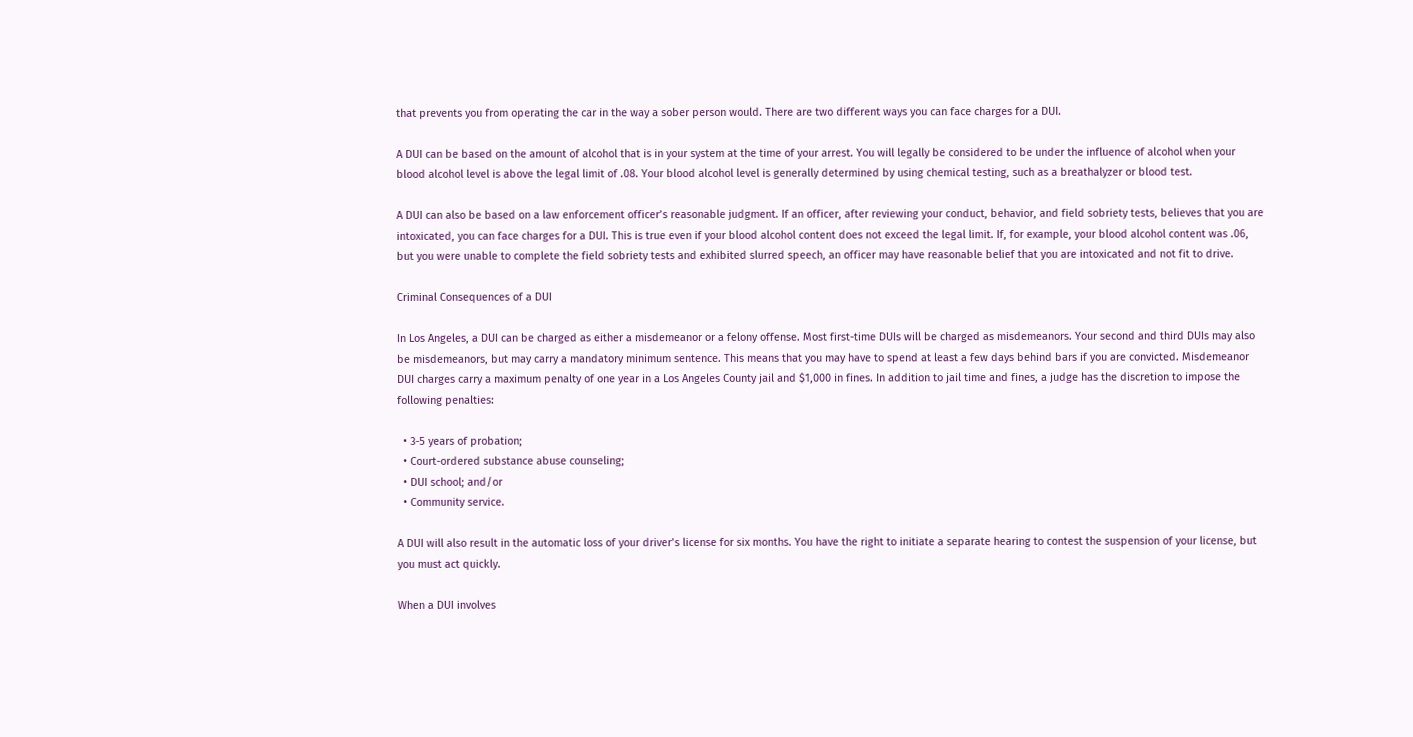that prevents you from operating the car in the way a sober person would. There are two different ways you can face charges for a DUI.

A DUI can be based on the amount of alcohol that is in your system at the time of your arrest. You will legally be considered to be under the influence of alcohol when your blood alcohol level is above the legal limit of .08. Your blood alcohol level is generally determined by using chemical testing, such as a breathalyzer or blood test.

A DUI can also be based on a law enforcement officer’s reasonable judgment. If an officer, after reviewing your conduct, behavior, and field sobriety tests, believes that you are intoxicated, you can face charges for a DUI. This is true even if your blood alcohol content does not exceed the legal limit. If, for example, your blood alcohol content was .06, but you were unable to complete the field sobriety tests and exhibited slurred speech, an officer may have reasonable belief that you are intoxicated and not fit to drive.

Criminal Consequences of a DUI

In Los Angeles, a DUI can be charged as either a misdemeanor or a felony offense. Most first-time DUIs will be charged as misdemeanors. Your second and third DUIs may also be misdemeanors, but may carry a mandatory minimum sentence. This means that you may have to spend at least a few days behind bars if you are convicted. Misdemeanor DUI charges carry a maximum penalty of one year in a Los Angeles County jail and $1,000 in fines. In addition to jail time and fines, a judge has the discretion to impose the following penalties:

  • 3-5 years of probation;
  • Court-ordered substance abuse counseling;
  • DUI school; and/or
  • Community service.

A DUI will also result in the automatic loss of your driver’s license for six months. You have the right to initiate a separate hearing to contest the suspension of your license, but you must act quickly.

When a DUI involves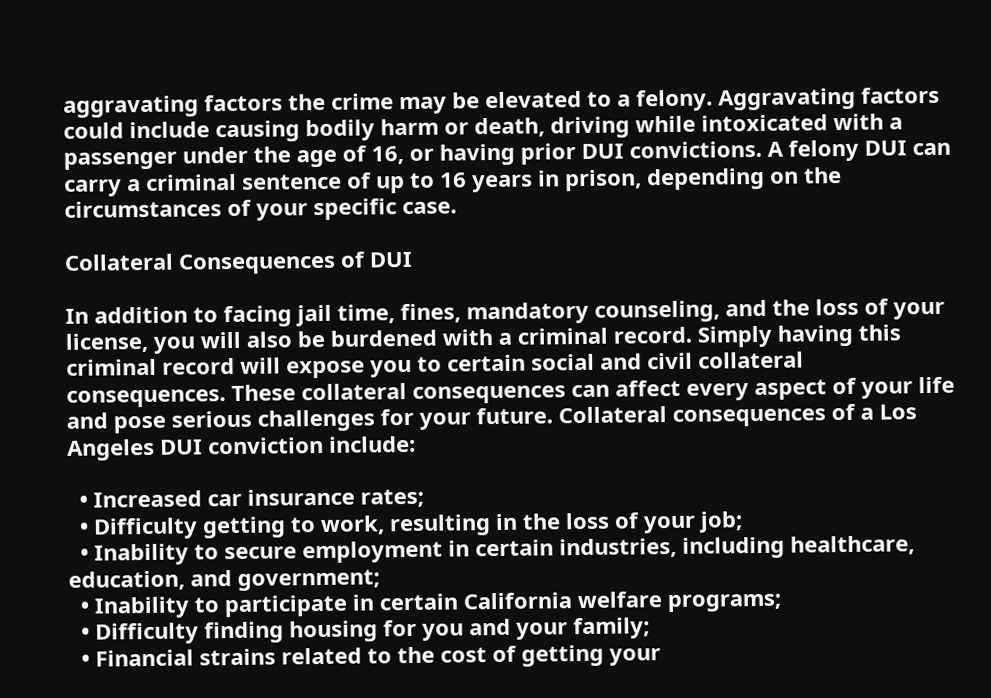aggravating factors the crime may be elevated to a felony. Aggravating factors could include causing bodily harm or death, driving while intoxicated with a passenger under the age of 16, or having prior DUI convictions. A felony DUI can carry a criminal sentence of up to 16 years in prison, depending on the circumstances of your specific case.

Collateral Consequences of DUI

In addition to facing jail time, fines, mandatory counseling, and the loss of your license, you will also be burdened with a criminal record. Simply having this criminal record will expose you to certain social and civil collateral consequences. These collateral consequences can affect every aspect of your life and pose serious challenges for your future. Collateral consequences of a Los Angeles DUI conviction include:

  • Increased car insurance rates;
  • Difficulty getting to work, resulting in the loss of your job;
  • Inability to secure employment in certain industries, including healthcare, education, and government;
  • Inability to participate in certain California welfare programs;
  • Difficulty finding housing for you and your family;
  • Financial strains related to the cost of getting your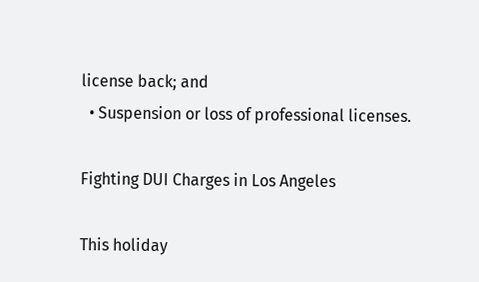license back; and
  • Suspension or loss of professional licenses.

Fighting DUI Charges in Los Angeles

This holiday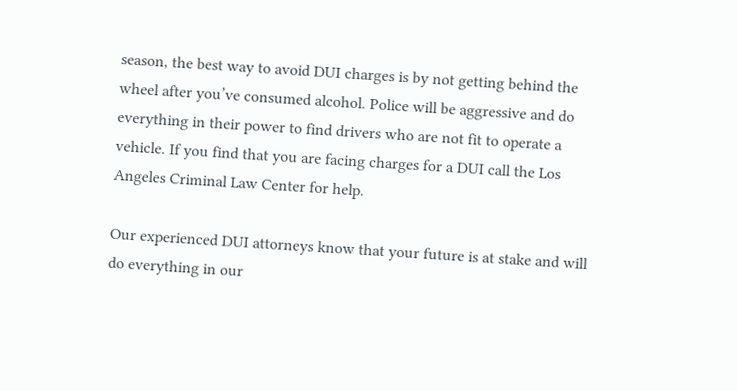season, the best way to avoid DUI charges is by not getting behind the wheel after you’ve consumed alcohol. Police will be aggressive and do everything in their power to find drivers who are not fit to operate a vehicle. If you find that you are facing charges for a DUI call the Los Angeles Criminal Law Center for help.

Our experienced DUI attorneys know that your future is at stake and will do everything in our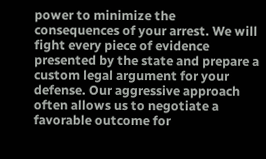power to minimize the consequences of your arrest. We will fight every piece of evidence presented by the state and prepare a custom legal argument for your defense. Our aggressive approach often allows us to negotiate a favorable outcome for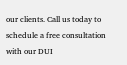our clients. Call us today to schedule a free consultation with our DUI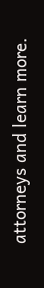attorneys and learn more.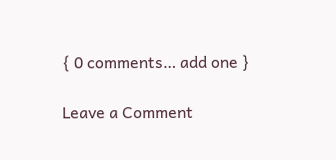{ 0 comments… add one }

Leave a Comment